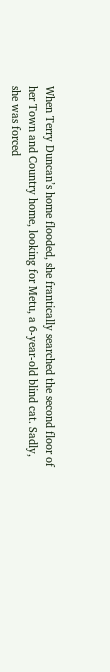When Terry Duncan’s home flooded, she frantically searched the second floor of her Town and Country home, looking for Metu, a 6-year-old blind cat. Sadly, she was forced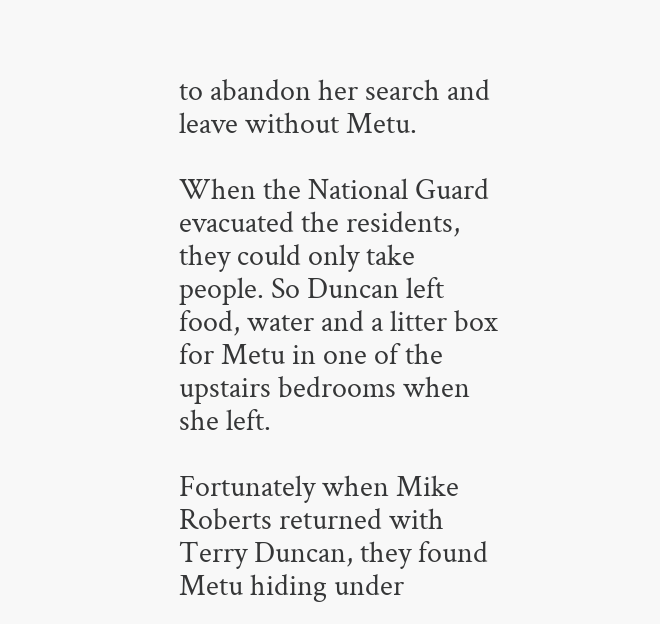to abandon her search and leave without Metu.

When the National Guard evacuated the residents, they could only take people. So Duncan left food, water and a litter box for Metu in one of the upstairs bedrooms when she left.

Fortunately when Mike Roberts returned with Terry Duncan, they found Metu hiding under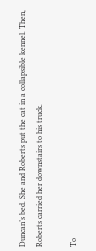Duncan’s bed. She and Roberts put the cat in a collapsible kennel. Then, Roberts carried her downstairs to his truck.

To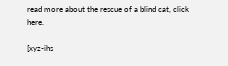read more about the rescue of a blind cat, click here.

[xyz-ihs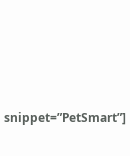snippet=”PetSmart”]